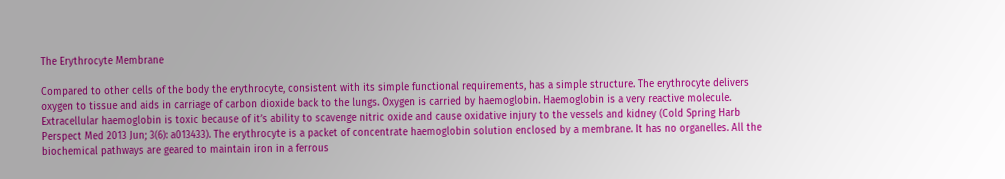The Erythrocyte Membrane

Compared to other cells of the body the erythrocyte, consistent with its simple functional requirements, has a simple structure. The erythrocyte delivers oxygen to tissue and aids in carriage of carbon dioxide back to the lungs. Oxygen is carried by haemoglobin. Haemoglobin is a very reactive molecule. Extracellular haemoglobin is toxic because of it’s ability to scavenge nitric oxide and cause oxidative injury to the vessels and kidney (Cold Spring Harb Perspect Med 2013 Jun; 3(6): a013433). The erythrocyte is a packet of concentrate haemoglobin solution enclosed by a membrane. It has no organelles. All the biochemical pathways are geared to maintain iron in a ferrous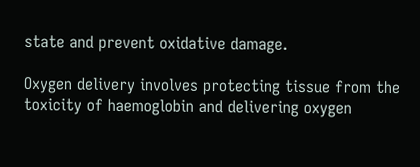state and prevent oxidative damage.

Oxygen delivery involves protecting tissue from the toxicity of haemoglobin and delivering oxygen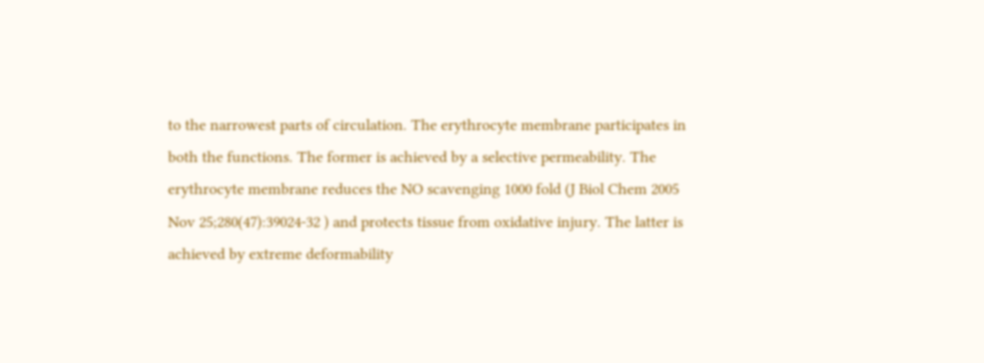to the narrowest parts of circulation. The erythrocyte membrane participates in both the functions. The former is achieved by a selective permeability. The erythrocyte membrane reduces the NO scavenging 1000 fold (J Biol Chem 2005 Nov 25;280(47):39024-32 ) and protects tissue from oxidative injury. The latter is achieved by extreme deformability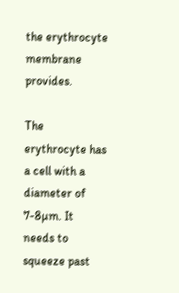the erythrocyte membrane provides.

The erythrocyte has a cell with a diameter of 7-8µm. It needs to squeeze past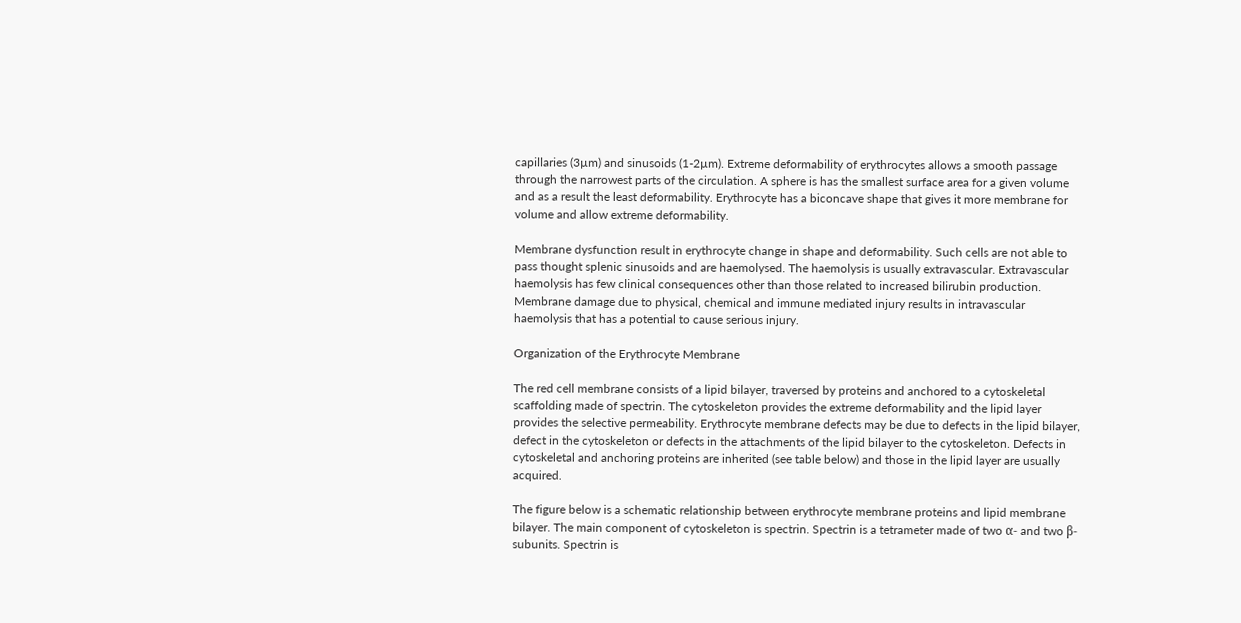capillaries (3µm) and sinusoids (1-2µm). Extreme deformability of erythrocytes allows a smooth passage through the narrowest parts of the circulation. A sphere is has the smallest surface area for a given volume and as a result the least deformability. Erythrocyte has a biconcave shape that gives it more membrane for volume and allow extreme deformability.

Membrane dysfunction result in erythrocyte change in shape and deformability. Such cells are not able to pass thought splenic sinusoids and are haemolysed. The haemolysis is usually extravascular. Extravascular haemolysis has few clinical consequences other than those related to increased bilirubin production. Membrane damage due to physical, chemical and immune mediated injury results in intravascular haemolysis that has a potential to cause serious injury.

Organization of the Erythrocyte Membrane

The red cell membrane consists of a lipid bilayer, traversed by proteins and anchored to a cytoskeletal scaffolding made of spectrin. The cytoskeleton provides the extreme deformability and the lipid layer provides the selective permeability. Erythrocyte membrane defects may be due to defects in the lipid bilayer, defect in the cytoskeleton or defects in the attachments of the lipid bilayer to the cytoskeleton. Defects in cytoskeletal and anchoring proteins are inherited (see table below) and those in the lipid layer are usually acquired.

The figure below is a schematic relationship between erythrocyte membrane proteins and lipid membrane bilayer. The main component of cytoskeleton is spectrin. Spectrin is a tetrameter made of two α- and two β- subunits. Spectrin is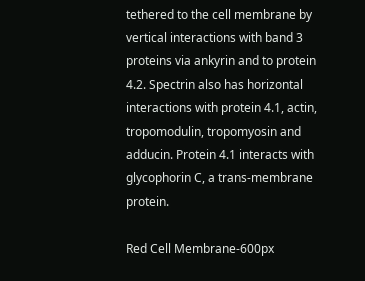tethered to the cell membrane by vertical interactions with band 3 proteins via ankyrin and to protein 4.2. Spectrin also has horizontal interactions with protein 4.1, actin, tropomodulin, tropomyosin and adducin. Protein 4.1 interacts with glycophorin C, a trans-membrane protein.

Red Cell Membrane-600px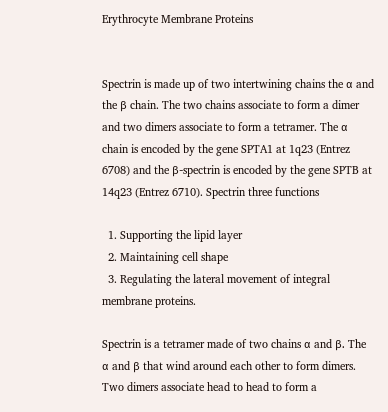Erythrocyte Membrane Proteins


Spectrin is made up of two intertwining chains the α and the β chain. The two chains associate to form a dimer and two dimers associate to form a tetramer. The α chain is encoded by the gene SPTA1 at 1q23 (Entrez 6708) and the β-spectrin is encoded by the gene SPTB at 14q23 (Entrez 6710). Spectrin three functions

  1. Supporting the lipid layer
  2. Maintaining cell shape
  3. Regulating the lateral movement of integral membrane proteins.

Spectrin is a tetramer made of two chains α and β. The α and β that wind around each other to form dimers. Two dimers associate head to head to form a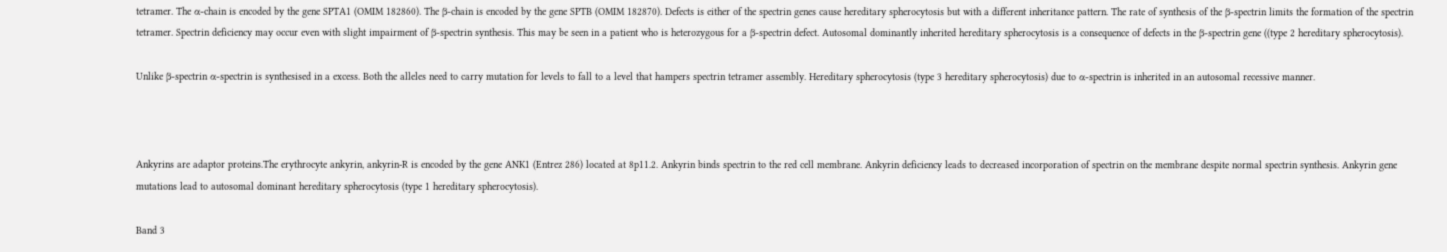tetramer. The α-chain is encoded by the gene SPTA1 (OMIM 182860). The β-chain is encoded by the gene SPTB (OMIM 182870). Defects is either of the spectrin genes cause hereditary spherocytosis but with a different inheritance pattern. The rate of synthesis of the β-spectrin limits the formation of the spectrin tetramer. Spectrin deficiency may occur even with slight impairment of β-spectrin synthesis. This may be seen in a patient who is heterozygous for a β-spectrin defect. Autosomal dominantly inherited hereditary spherocytosis is a consequence of defects in the β-spectrin gene ((type 2 hereditary spherocytosis).

Unlike β-spectrin α-spectrin is synthesised in a excess. Both the alleles need to carry mutation for levels to fall to a level that hampers spectrin tetramer assembly. Hereditary spherocytosis (type 3 hereditary spherocytosis) due to α-spectrin is inherited in an autosomal recessive manner.



Ankyrins are adaptor proteins.The erythrocyte ankyrin, ankyrin-R is encoded by the gene ANK1 (Entrez 286) located at 8p11.2. Ankyrin binds spectrin to the red cell membrane. Ankyrin deficiency leads to decreased incorporation of spectrin on the membrane despite normal spectrin synthesis. Ankyrin gene mutations lead to autosomal dominant hereditary spherocytosis (type 1 hereditary spherocytosis).

Band 3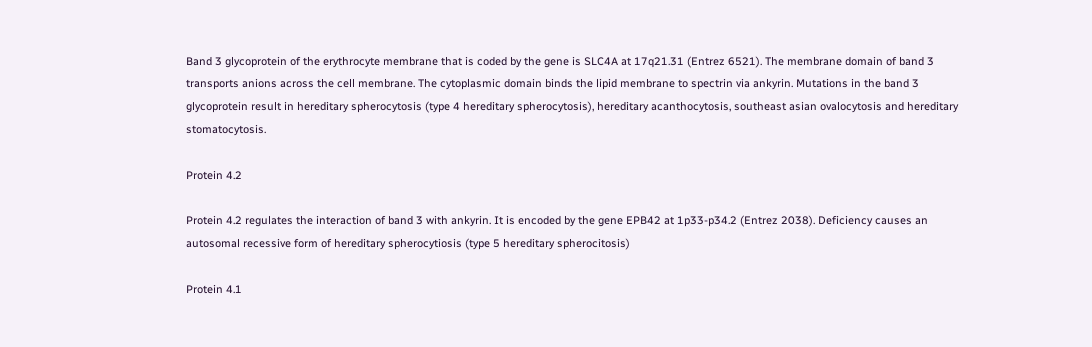Band 3 glycoprotein of the erythrocyte membrane that is coded by the gene is SLC4A at 17q21.31 (Entrez 6521). The membrane domain of band 3 transports anions across the cell membrane. The cytoplasmic domain binds the lipid membrane to spectrin via ankyrin. Mutations in the band 3 glycoprotein result in hereditary spherocytosis (type 4 hereditary spherocytosis), hereditary acanthocytosis, southeast asian ovalocytosis and hereditary stomatocytosis.

Protein 4.2

Protein 4.2 regulates the interaction of band 3 with ankyrin. It is encoded by the gene EPB42 at 1p33-p34.2 (Entrez 2038). Deficiency causes an autosomal recessive form of hereditary spherocytiosis (type 5 hereditary spherocitosis)

Protein 4.1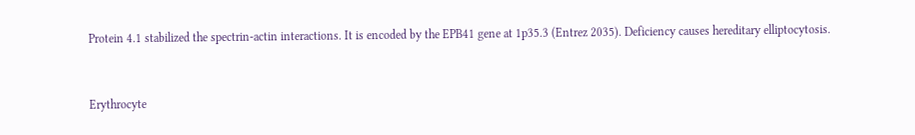Protein 4.1 stabilized the spectrin-actin interactions. It is encoded by the EPB41 gene at 1p35.3 (Entrez 2035). Deficiency causes hereditary elliptocytosis.


Erythrocyte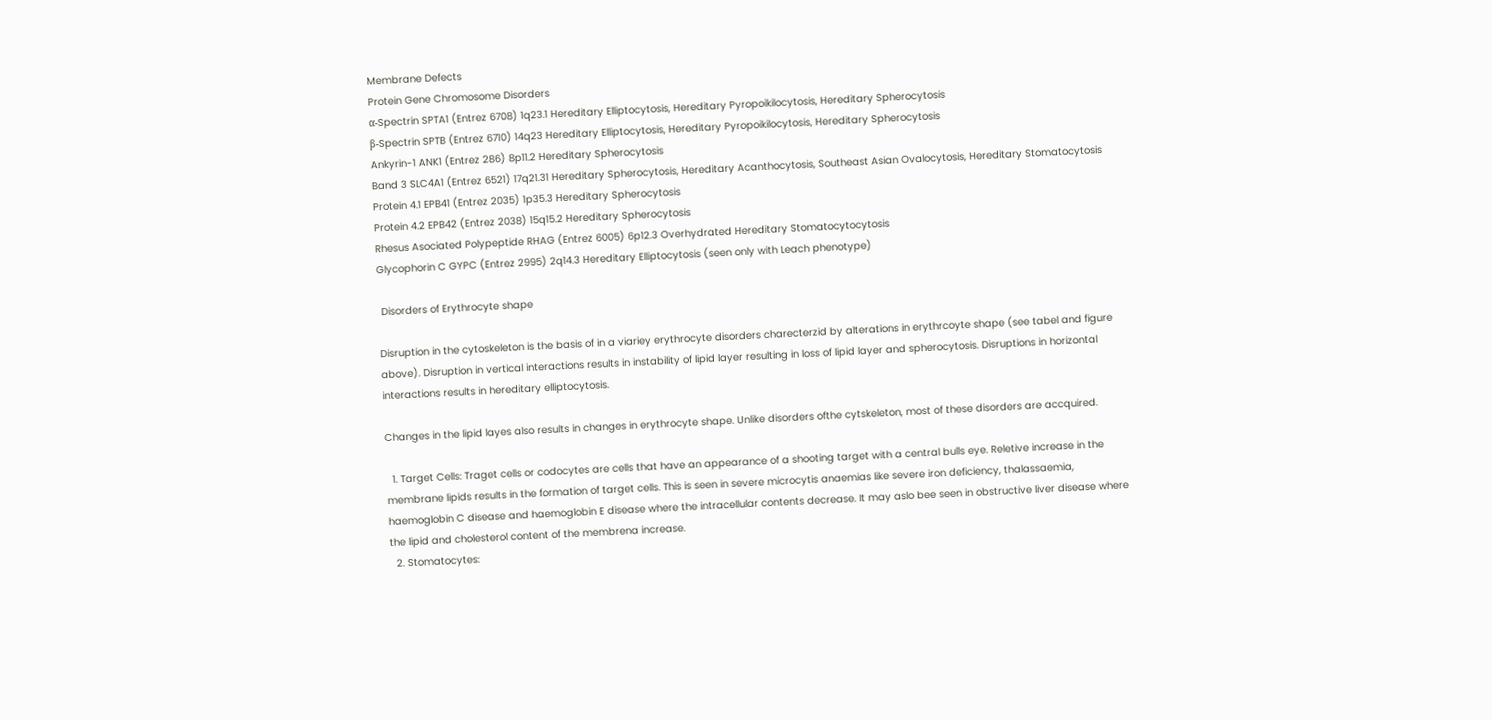Membrane Defects
Protein Gene Chromosome Disorders
α-Spectrin SPTA1 (Entrez 6708) 1q23.1 Hereditary Elliptocytosis, Hereditary Pyropoikilocytosis, Hereditary Spherocytosis
β-Spectrin SPTB (Entrez 6710) 14q23 Hereditary Elliptocytosis, Hereditary Pyropoikilocytosis, Hereditary Spherocytosis
Ankyrin-1 ANK1 (Entrez 286) 8p11.2 Hereditary Spherocytosis
Band 3 SLC4A1 (Entrez 6521) 17q21.31 Hereditary Spherocytosis, Hereditary Acanthocytosis, Southeast Asian Ovalocytosis, Hereditary Stomatocytosis
Protein 4.1 EPB41 (Entrez 2035) 1p35.3 Hereditary Spherocytosis
Protein 4.2 EPB42 (Entrez 2038) 15q15.2 Hereditary Spherocytosis
Rhesus Asociated Polypeptide RHAG (Entrez 6005) 6p12.3 Overhydrated Hereditary Stomatocytocytosis
Glycophorin C GYPC (Entrez 2995) 2q14.3 Hereditary Elliptocytosis (seen only with Leach phenotype)

 Disorders of Erythrocyte shape

Disruption in the cytoskeleton is the basis of in a viariey erythrocyte disorders charecterzid by alterations in erythrcoyte shape (see tabel and figure above). Disruption in vertical interactions results in instability of lipid layer resulting in loss of lipid layer and spherocytosis. Disruptions in horizontal interactions results in hereditary elliptocytosis.

Changes in the lipid layes also results in changes in erythrocyte shape. Unlike disorders ofthe cytskeleton, most of these disorders are accquired.

  1. Target Cells: Traget cells or codocytes are cells that have an appearance of a shooting target with a central bulls eye. Reletive increase in the membrane lipids results in the formation of target cells. This is seen in severe microcytis anaemias like severe iron deficiency, thalassaemia, haemoglobin C disease and haemoglobin E disease where the intracellular contents decrease. It may aslo bee seen in obstructive liver disease where the lipid and cholesterol content of the membrena increase.
  2. Stomatocytes: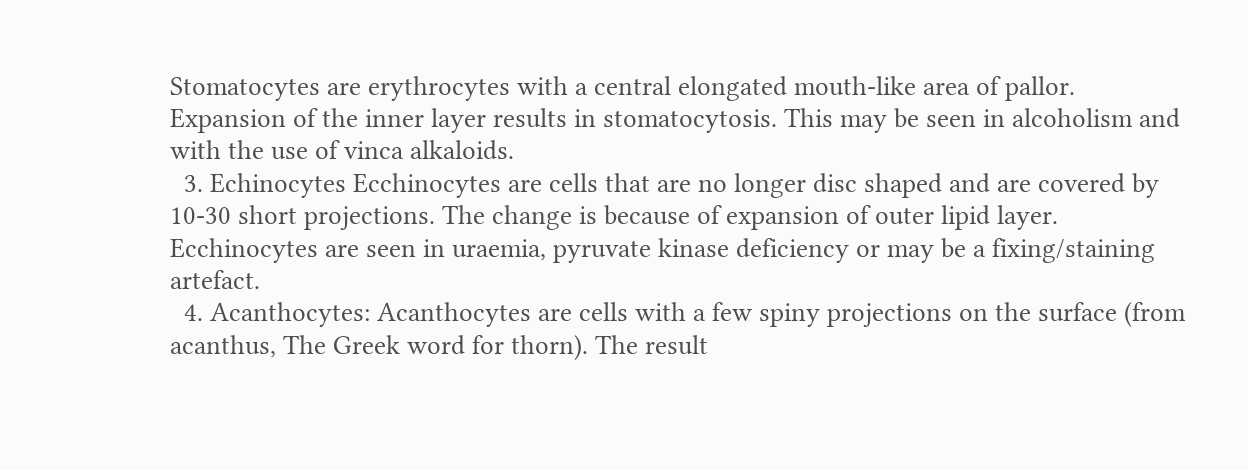Stomatocytes are erythrocytes with a central elongated mouth-like area of pallor. Expansion of the inner layer results in stomatocytosis. This may be seen in alcoholism and with the use of vinca alkaloids.
  3. Echinocytes Ecchinocytes are cells that are no longer disc shaped and are covered by 10-30 short projections. The change is because of expansion of outer lipid layer. Ecchinocytes are seen in uraemia, pyruvate kinase deficiency or may be a fixing/staining artefact.
  4. Acanthocytes: Acanthocytes are cells with a few spiny projections on the surface (from acanthus, The Greek word for thorn). The result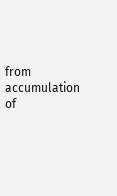from accumulation of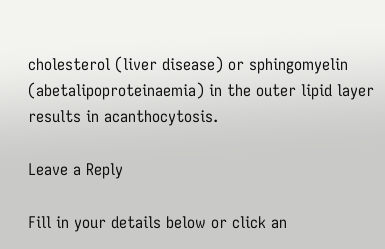cholesterol (liver disease) or sphingomyelin (abetalipoproteinaemia) in the outer lipid layer results in acanthocytosis.

Leave a Reply

Fill in your details below or click an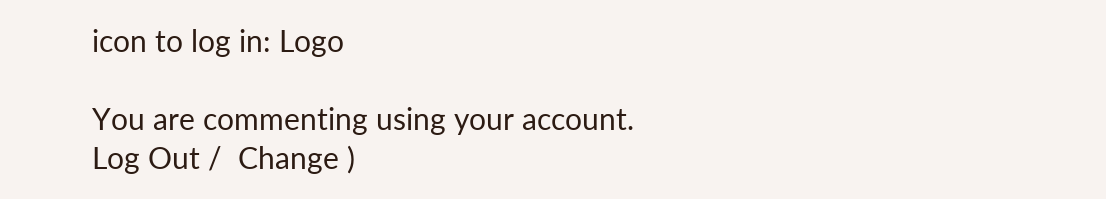icon to log in: Logo

You are commenting using your account. Log Out /  Change )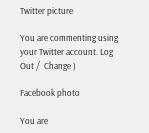Twitter picture

You are commenting using your Twitter account. Log Out /  Change )

Facebook photo

You are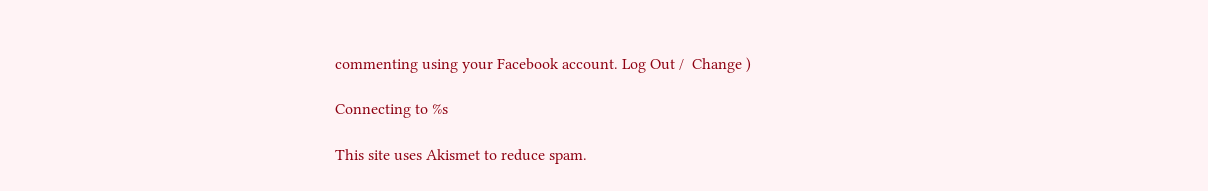commenting using your Facebook account. Log Out /  Change )

Connecting to %s

This site uses Akismet to reduce spam.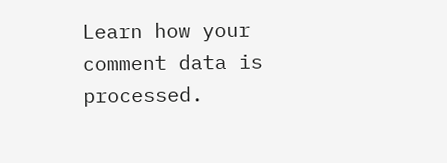Learn how your comment data is processed.